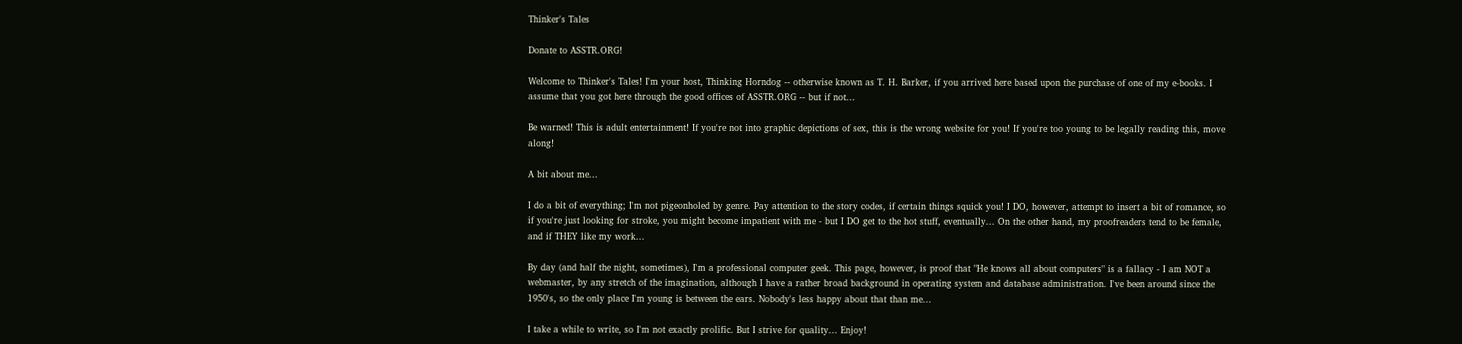Thinker's Tales

Donate to ASSTR.ORG!

Welcome to Thinker's Tales! I'm your host, Thinking Horndog -- otherwise known as T. H. Barker, if you arrived here based upon the purchase of one of my e-books. I assume that you got here through the good offices of ASSTR.ORG -- but if not...

Be warned! This is adult entertainment! If you're not into graphic depictions of sex, this is the wrong website for you! If you're too young to be legally reading this, move along!

A bit about me...

I do a bit of everything; I'm not pigeonholed by genre. Pay attention to the story codes, if certain things squick you! I DO, however, attempt to insert a bit of romance, so if you're just looking for stroke, you might become impatient with me - but I DO get to the hot stuff, eventually... On the other hand, my proofreaders tend to be female, and if THEY like my work...

By day (and half the night, sometimes), I'm a professional computer geek. This page, however, is proof that "He knows all about computers" is a fallacy - I am NOT a webmaster, by any stretch of the imagination, although I have a rather broad background in operating system and database administration. I've been around since the 1950's, so the only place I'm young is between the ears. Nobody's less happy about that than me...

I take a while to write, so I'm not exactly prolific. But I strive for quality... Enjoy!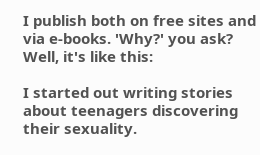I publish both on free sites and via e-books. 'Why?' you ask? Well, it's like this:

I started out writing stories about teenagers discovering their sexuality.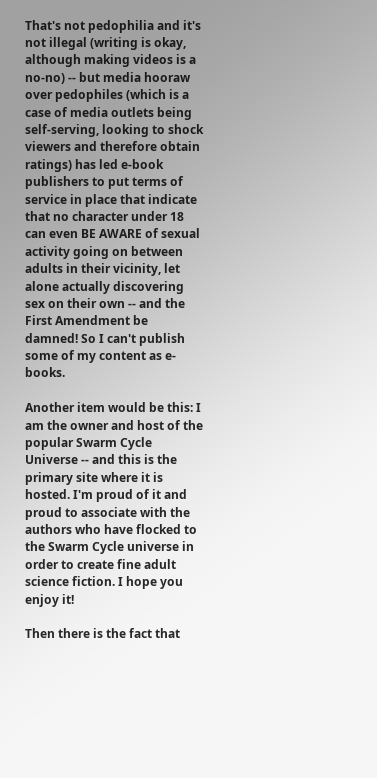That's not pedophilia and it's not illegal (writing is okay, although making videos is a no-no) -- but media hooraw over pedophiles (which is a case of media outlets being self-serving, looking to shock viewers and therefore obtain ratings) has led e-book publishers to put terms of service in place that indicate that no character under 18 can even BE AWARE of sexual activity going on between adults in their vicinity, let alone actually discovering sex on their own -- and the First Amendment be damned! So I can't publish some of my content as e-books.

Another item would be this: I am the owner and host of the popular Swarm Cycle Universe -- and this is the primary site where it is hosted. I'm proud of it and proud to associate with the authors who have flocked to the Swarm Cycle universe in order to create fine adult science fiction. I hope you enjoy it!

Then there is the fact that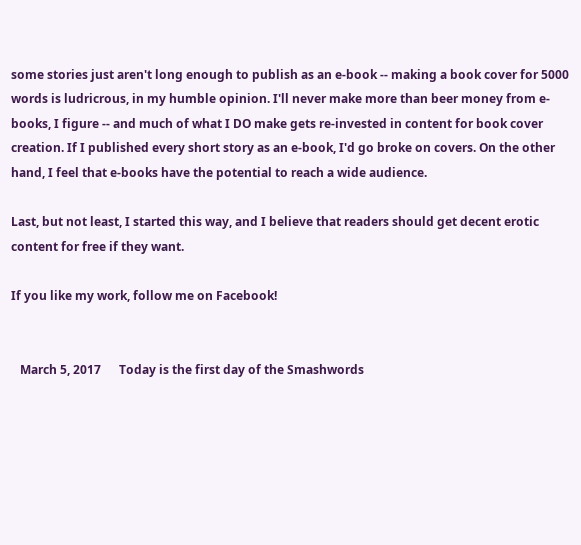some stories just aren't long enough to publish as an e-book -- making a book cover for 5000 words is ludricrous, in my humble opinion. I'll never make more than beer money from e-books, I figure -- and much of what I DO make gets re-invested in content for book cover creation. If I published every short story as an e-book, I'd go broke on covers. On the other hand, I feel that e-books have the potential to reach a wide audience.

Last, but not least, I started this way, and I believe that readers should get decent erotic content for free if they want.

If you like my work, follow me on Facebook!


   March 5, 2017      Today is the first day of the Smashwords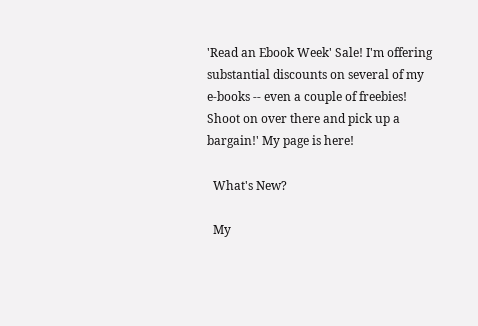'Read an Ebook Week' Sale! I'm offering substantial discounts on several of my e-books -- even a couple of freebies! Shoot on over there and pick up a bargain!' My page is here!

  What's New?

  My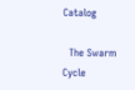Catalog

  The Swarm Cycle